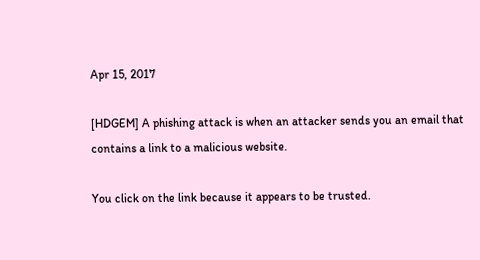Apr 15, 2017

[HDGEM] A phishing attack is when an attacker sends you an email that contains a link to a malicious website.

You click on the link because it appears to be trusted.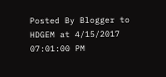Posted By Blogger to HDGEM at 4/15/2017 07:01:00 PM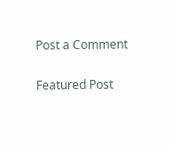Post a Comment

Featured Post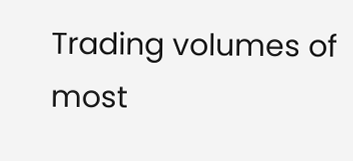Trading volumes of most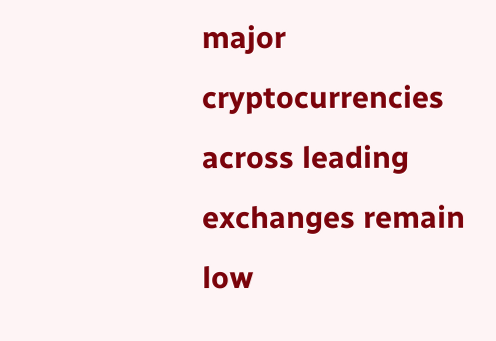major cryptocurrencies across leading exchanges remain low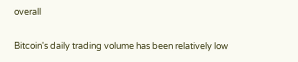overall

Bitcoin's daily trading volume has been relatively low